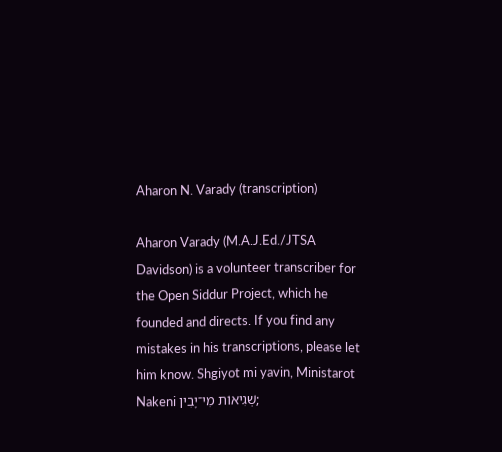Aharon N. Varady (transcription)

Aharon Varady (M.A.J.Ed./JTSA Davidson) is a volunteer transcriber for the Open Siddur Project, which he founded and directs. If you find any mistakes in his transcriptions, please let him know. Shgiyot mi yavin, Ministarot Nakeni שְׁגִיאוֹת מִי־יָבִין;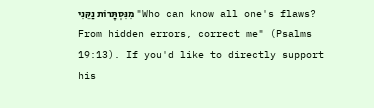מִנִּסְתָּרוֹת נַקֵּנִי "Who can know all one's flaws? From hidden errors, correct me" (Psalms 19:13). If you'd like to directly support his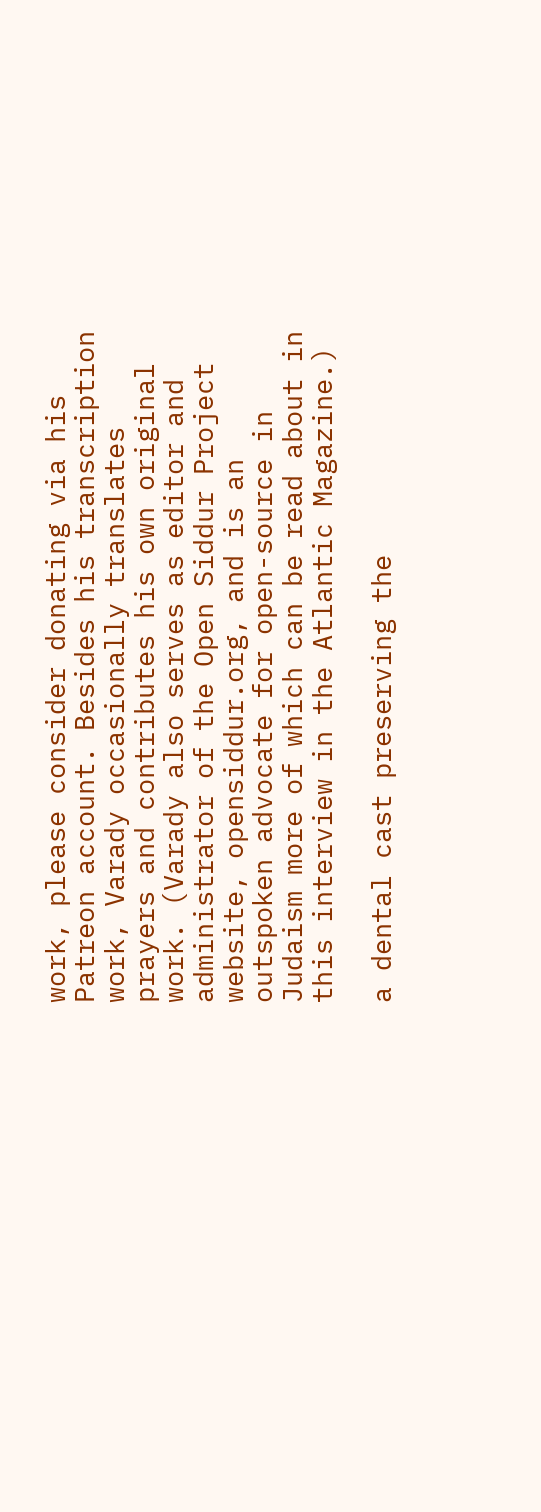work, please consider donating via his Patreon account. Besides his transcription work, Varady occasionally translates prayers and contributes his own original work. (Varady also serves as editor and administrator of the Open Siddur Project website, opensiddur.org, and is an outspoken advocate for open-source in Judaism more of which can be read about in this interview in the Atlantic Magazine.)

a dental cast preserving the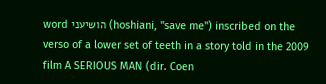word הושיעני (hoshiani, "save me") inscribed on the verso of a lower set of teeth in a story told in the 2009 film A SERIOUS MAN (dir. Coen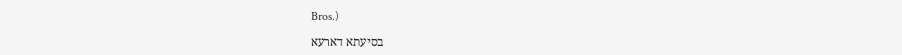Bros.)

בסיעתא דארעא